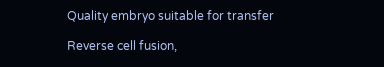Quality embryo suitable for transfer

Reverse cell fusion,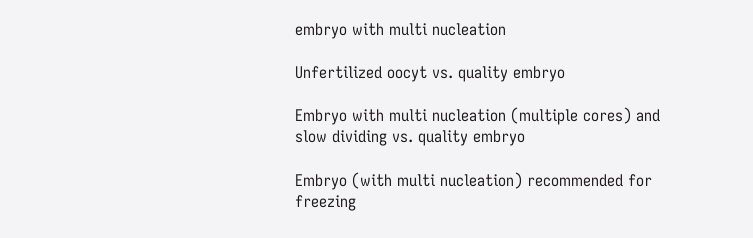embryo with multi nucleation

Unfertilized oocyt vs. quality embryo

Embryo with multi nucleation (multiple cores) and slow dividing vs. quality embryo

Embryo (with multi nucleation) recommended for freezing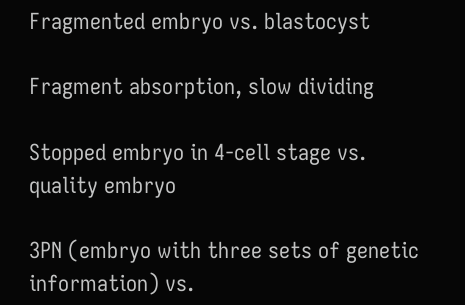Fragmented embryo vs. blastocyst

Fragment absorption, slow dividing

Stopped embryo in 4-cell stage vs. quality embryo

3PN (embryo with three sets of genetic information) vs.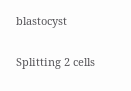blastocyst

Splitting 2 cells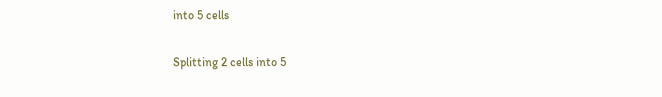into 5 cells

Splitting 2 cells into 5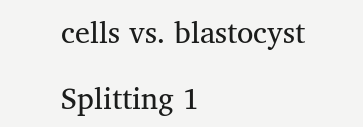cells vs. blastocyst

Splitting 1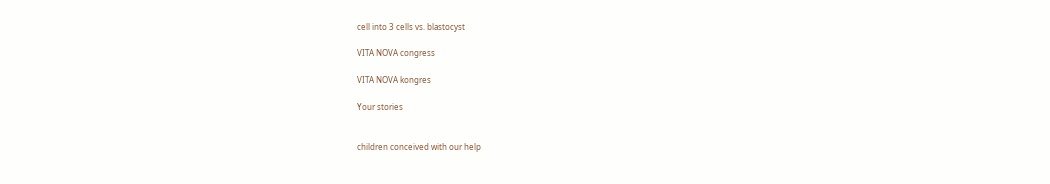cell into 3 cells vs. blastocyst

VITA NOVA congress

VITA NOVA kongres

Your stories


children conceived with our help